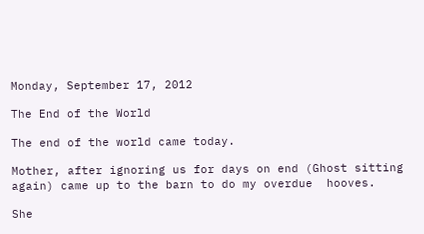Monday, September 17, 2012

The End of the World

The end of the world came today.

Mother, after ignoring us for days on end (Ghost sitting again) came up to the barn to do my overdue  hooves.

She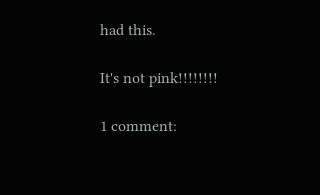had this.

It's not pink!!!!!!!!

1 comment: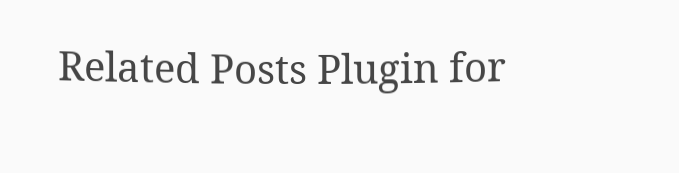Related Posts Plugin for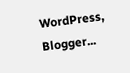WordPress, Blogger...